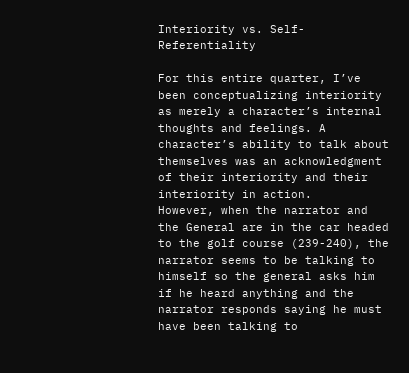Interiority vs. Self-Referentiality

For this entire quarter, I’ve been conceptualizing interiority as merely a character’s internal thoughts and feelings. A character’s ability to talk about themselves was an acknowledgment of their interiority and their interiority in action.
However, when the narrator and the General are in the car headed to the golf course (239-240), the narrator seems to be talking to himself so the general asks him if he heard anything and the narrator responds saying he must have been talking to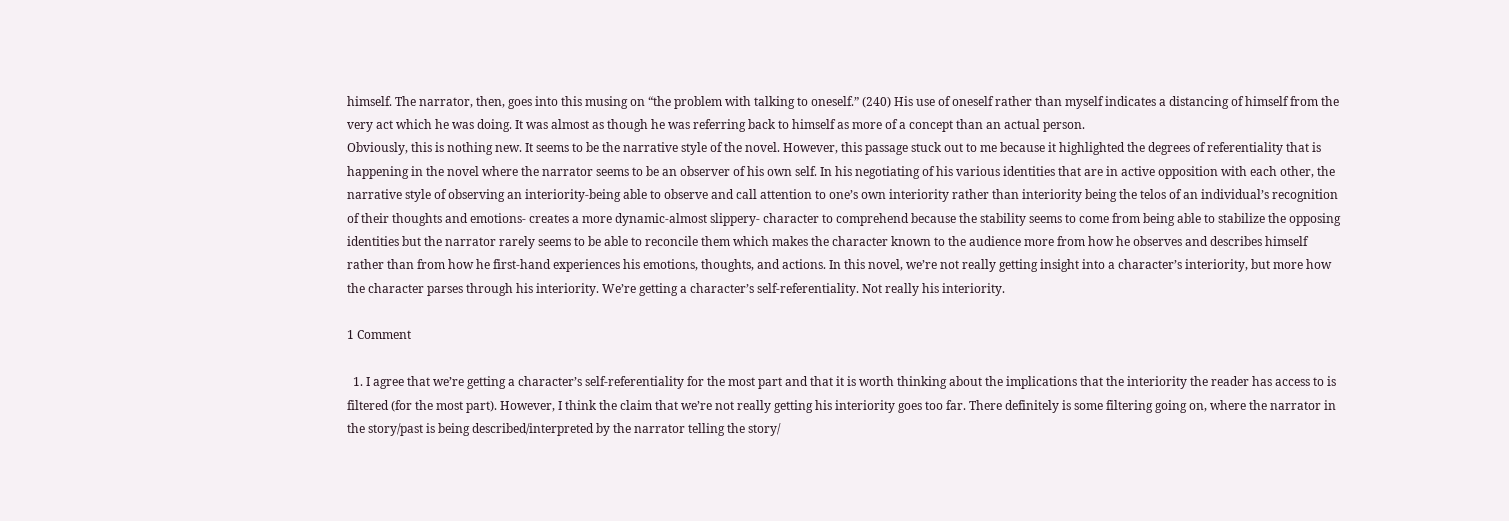himself. The narrator, then, goes into this musing on “the problem with talking to oneself.” (240) His use of oneself rather than myself indicates a distancing of himself from the very act which he was doing. It was almost as though he was referring back to himself as more of a concept than an actual person.
Obviously, this is nothing new. It seems to be the narrative style of the novel. However, this passage stuck out to me because it highlighted the degrees of referentiality that is happening in the novel where the narrator seems to be an observer of his own self. In his negotiating of his various identities that are in active opposition with each other, the narrative style of observing an interiority-being able to observe and call attention to one’s own interiority rather than interiority being the telos of an individual’s recognition of their thoughts and emotions- creates a more dynamic-almost slippery- character to comprehend because the stability seems to come from being able to stabilize the opposing identities but the narrator rarely seems to be able to reconcile them which makes the character known to the audience more from how he observes and describes himself rather than from how he first-hand experiences his emotions, thoughts, and actions. In this novel, we’re not really getting insight into a character’s interiority, but more how the character parses through his interiority. We’re getting a character’s self-referentiality. Not really his interiority.

1 Comment

  1. I agree that we’re getting a character’s self-referentiality for the most part and that it is worth thinking about the implications that the interiority the reader has access to is filtered (for the most part). However, I think the claim that we’re not really getting his interiority goes too far. There definitely is some filtering going on, where the narrator in the story/past is being described/interpreted by the narrator telling the story/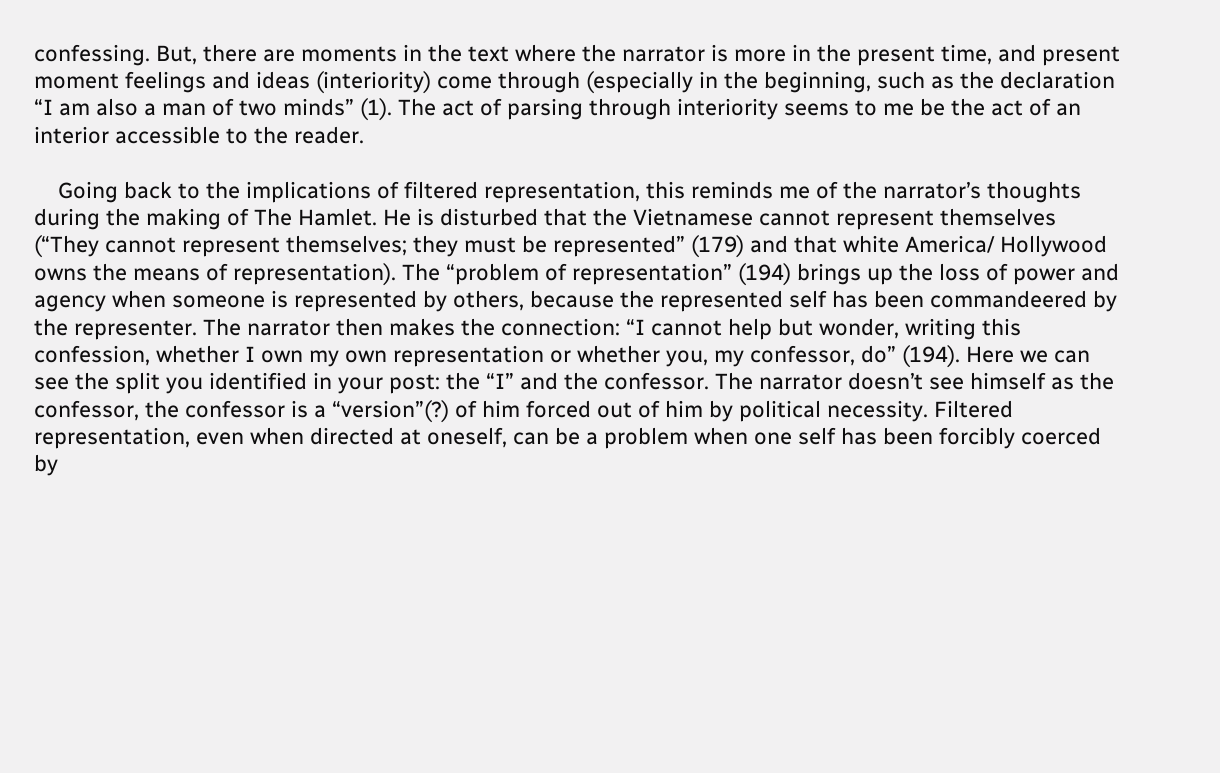confessing. But, there are moments in the text where the narrator is more in the present time, and present moment feelings and ideas (interiority) come through (especially in the beginning, such as the declaration “I am also a man of two minds” (1). The act of parsing through interiority seems to me be the act of an interior accessible to the reader.

    Going back to the implications of filtered representation, this reminds me of the narrator’s thoughts during the making of The Hamlet. He is disturbed that the Vietnamese cannot represent themselves (“They cannot represent themselves; they must be represented” (179) and that white America/ Hollywood owns the means of representation). The “problem of representation” (194) brings up the loss of power and agency when someone is represented by others, because the represented self has been commandeered by the representer. The narrator then makes the connection: “I cannot help but wonder, writing this confession, whether I own my own representation or whether you, my confessor, do” (194). Here we can see the split you identified in your post: the “I” and the confessor. The narrator doesn’t see himself as the confessor, the confessor is a “version”(?) of him forced out of him by political necessity. Filtered representation, even when directed at oneself, can be a problem when one self has been forcibly coerced by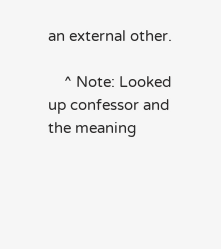an external other.

    ^ Note: Looked up confessor and the meaning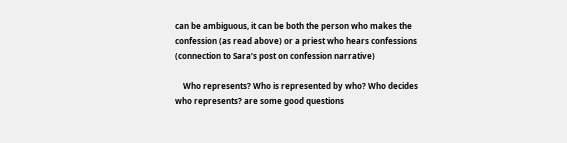can be ambiguous, it can be both the person who makes the confession (as read above) or a priest who hears confessions (connection to Sara’s post on confession narrative)

    Who represents? Who is represented by who? Who decides who represents? are some good questions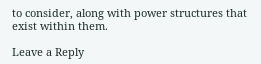to consider, along with power structures that exist within them.

Leave a Reply